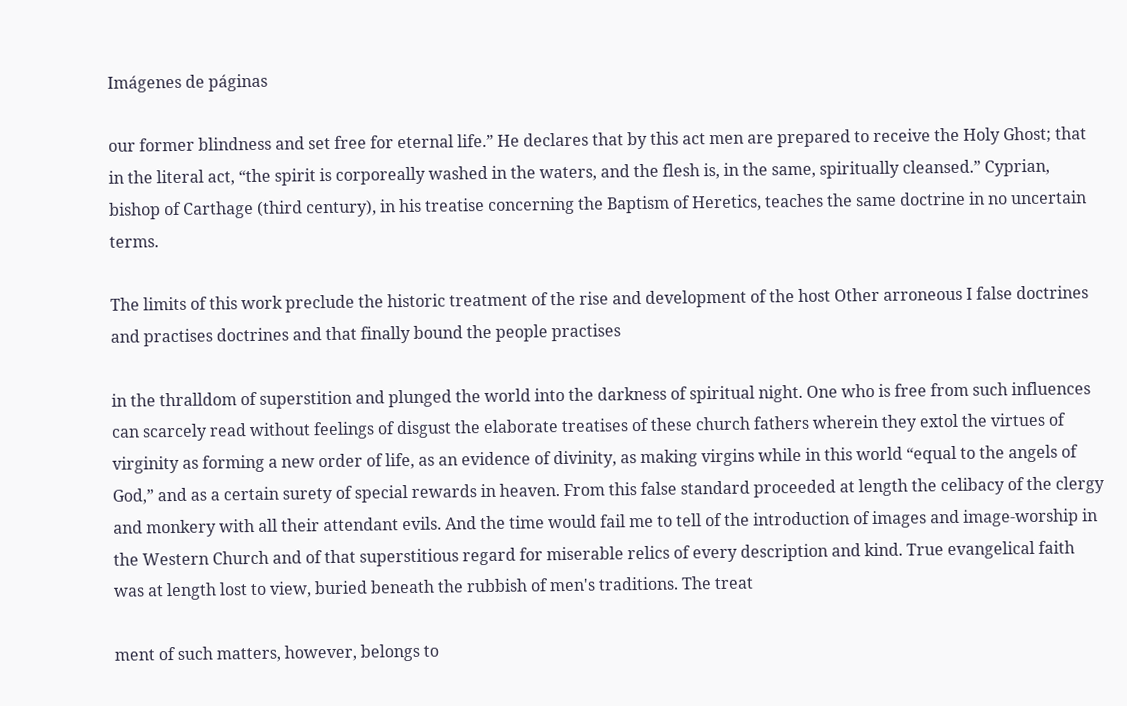Imágenes de páginas

our former blindness and set free for eternal life.” He declares that by this act men are prepared to receive the Holy Ghost; that in the literal act, “the spirit is corporeally washed in the waters, and the flesh is, in the same, spiritually cleansed.” Cyprian, bishop of Carthage (third century), in his treatise concerning the Baptism of Heretics, teaches the same doctrine in no uncertain terms.

The limits of this work preclude the historic treatment of the rise and development of the host Other arroneous I false doctrines and practises doctrines and that finally bound the people practises

in the thralldom of superstition and plunged the world into the darkness of spiritual night. One who is free from such influences can scarcely read without feelings of disgust the elaborate treatises of these church fathers wherein they extol the virtues of virginity as forming a new order of life, as an evidence of divinity, as making virgins while in this world “equal to the angels of God,” and as a certain surety of special rewards in heaven. From this false standard proceeded at length the celibacy of the clergy and monkery with all their attendant evils. And the time would fail me to tell of the introduction of images and image-worship in the Western Church and of that superstitious regard for miserable relics of every description and kind. True evangelical faith was at length lost to view, buried beneath the rubbish of men's traditions. The treat

ment of such matters, however, belongs to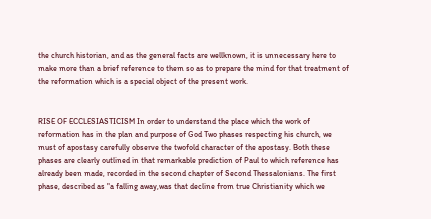the church historian, and as the general facts are wellknown, it is unnecessary here to make more than a brief reference to them so as to prepare the mind for that treatment of the reformation which is a special object of the present work.


RISE OF ECCLESIASTICISM In order to understand the place which the work of reformation has in the plan and purpose of God Two phases respecting his church, we must of apostasy carefully observe the twofold character of the apostasy. Both these phases are clearly outlined in that remarkable prediction of Paul to which reference has already been made, recorded in the second chapter of Second Thessalonians. The first phase, described as "a falling away,was that decline from true Christianity which we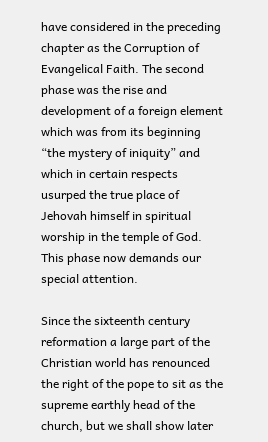have considered in the preceding chapter as the Corruption of Evangelical Faith. The second phase was the rise and development of a foreign element which was from its beginning “the mystery of iniquity” and which in certain respects usurped the true place of Jehovah himself in spiritual worship in the temple of God. This phase now demands our special attention.

Since the sixteenth century reformation a large part of the Christian world has renounced the right of the pope to sit as the supreme earthly head of the church, but we shall show later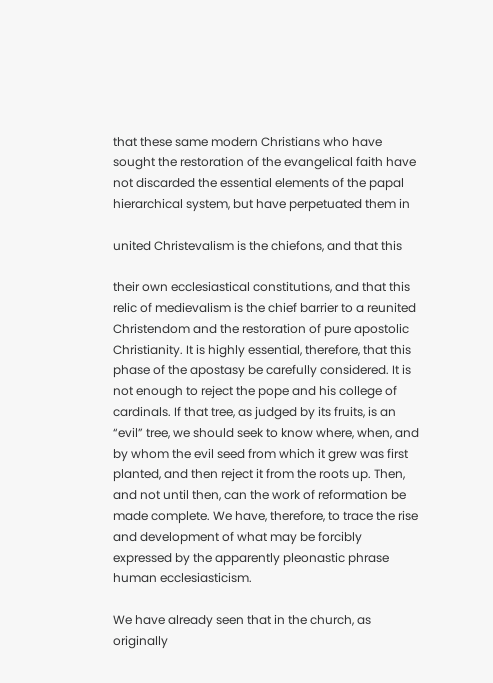that these same modern Christians who have sought the restoration of the evangelical faith have not discarded the essential elements of the papal hierarchical system, but have perpetuated them in

united Christevalism is the chiefons, and that this

their own ecclesiastical constitutions, and that this relic of medievalism is the chief barrier to a reunited Christendom and the restoration of pure apostolic Christianity. It is highly essential, therefore, that this phase of the apostasy be carefully considered. It is not enough to reject the pope and his college of cardinals. If that tree, as judged by its fruits, is an “evil” tree, we should seek to know where, when, and by whom the evil seed from which it grew was first planted, and then reject it from the roots up. Then, and not until then, can the work of reformation be made complete. We have, therefore, to trace the rise and development of what may be forcibly expressed by the apparently pleonastic phrase human ecclesiasticism.

We have already seen that in the church, as originally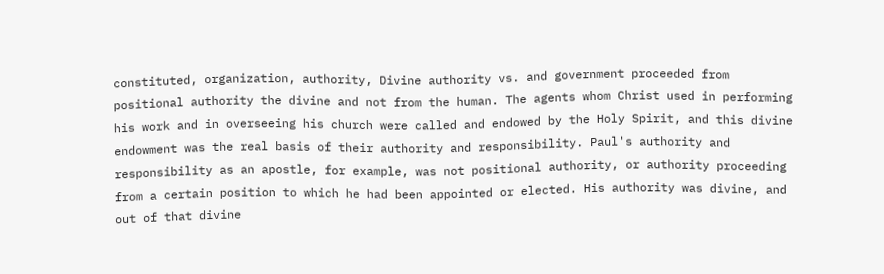constituted, organization, authority, Divine authority vs. and government proceeded from positional authority the divine and not from the human. The agents whom Christ used in performing his work and in overseeing his church were called and endowed by the Holy Spirit, and this divine endowment was the real basis of their authority and responsibility. Paul's authority and responsibility as an apostle, for example, was not positional authority, or authority proceeding from a certain position to which he had been appointed or elected. His authority was divine, and out of that divine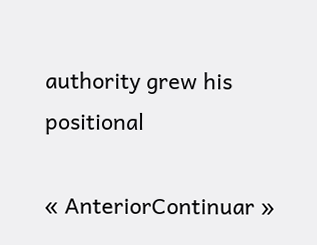authority grew his positional

« AnteriorContinuar »